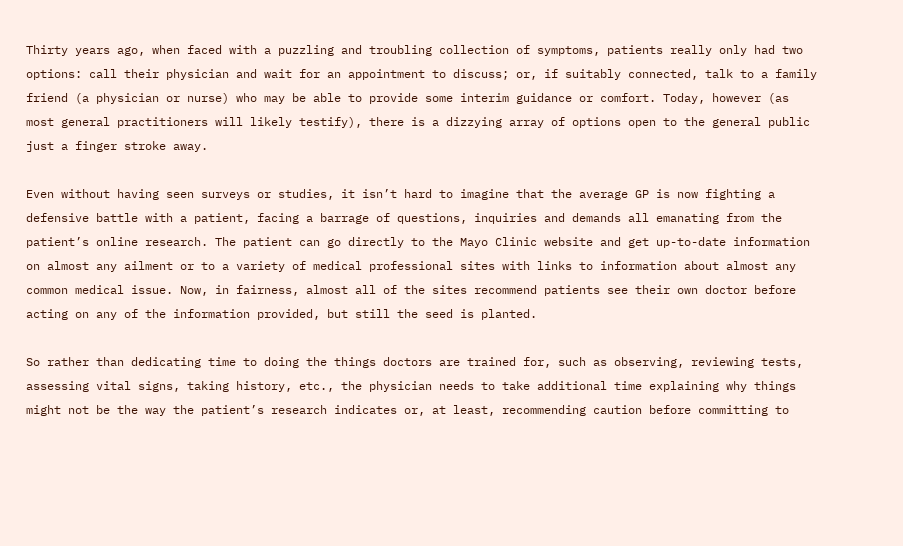Thirty years ago, when faced with a puzzling and troubling collection of symptoms, patients really only had two options: call their physician and wait for an appointment to discuss; or, if suitably connected, talk to a family friend (a physician or nurse) who may be able to provide some interim guidance or comfort. Today, however (as most general practitioners will likely testify), there is a dizzying array of options open to the general public just a finger stroke away.

Even without having seen surveys or studies, it isn’t hard to imagine that the average GP is now fighting a defensive battle with a patient, facing a barrage of questions, inquiries and demands all emanating from the patient’s online research. The patient can go directly to the Mayo Clinic website and get up-to-date information on almost any ailment or to a variety of medical professional sites with links to information about almost any common medical issue. Now, in fairness, almost all of the sites recommend patients see their own doctor before acting on any of the information provided, but still the seed is planted.

So rather than dedicating time to doing the things doctors are trained for, such as observing, reviewing tests, assessing vital signs, taking history, etc., the physician needs to take additional time explaining why things might not be the way the patient’s research indicates or, at least, recommending caution before committing to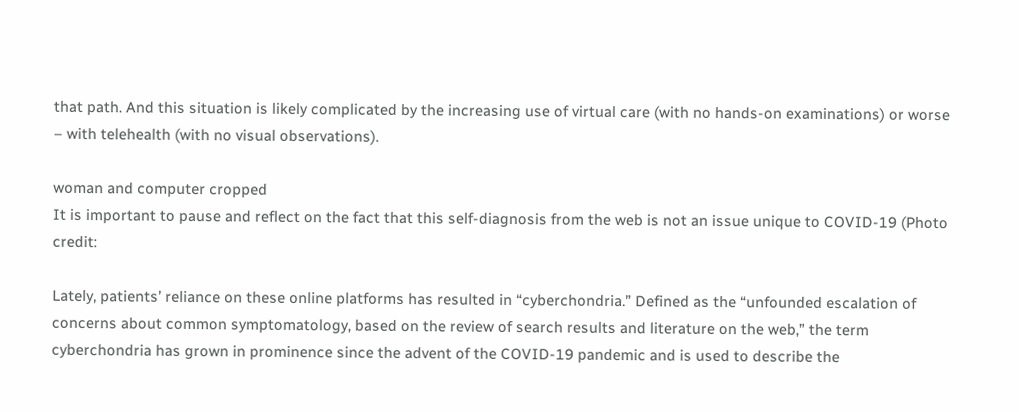that path. And this situation is likely complicated by the increasing use of virtual care (with no hands-on examinations) or worse – with telehealth (with no visual observations).

woman and computer cropped
It is important to pause and reflect on the fact that this self-diagnosis from the web is not an issue unique to COVID-19 (Photo credit:

Lately, patients’ reliance on these online platforms has resulted in “cyberchondria.” Defined as the “unfounded escalation of concerns about common symptomatology, based on the review of search results and literature on the web,” the term cyberchondria has grown in prominence since the advent of the COVID-19 pandemic and is used to describe the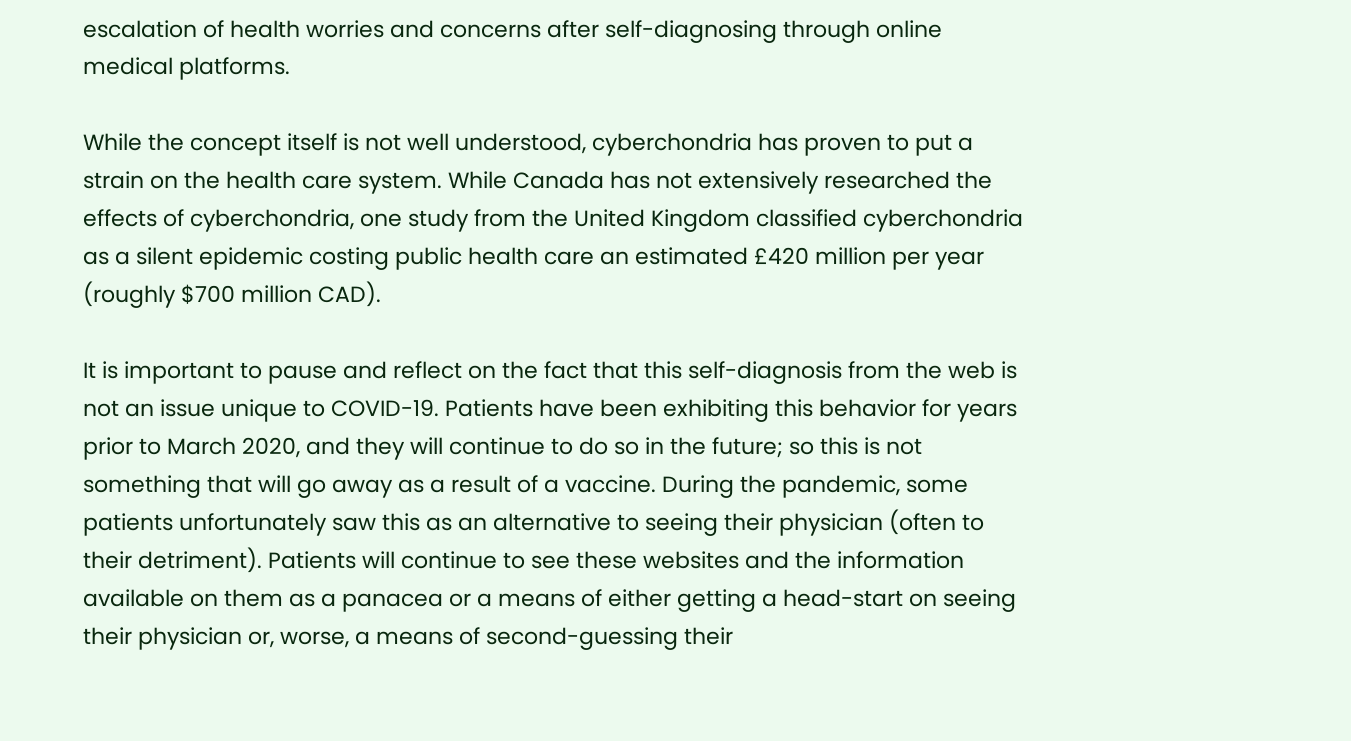escalation of health worries and concerns after self-diagnosing through online medical platforms.

While the concept itself is not well understood, cyberchondria has proven to put a strain on the health care system. While Canada has not extensively researched the effects of cyberchondria, one study from the United Kingdom classified cyberchondria as a silent epidemic costing public health care an estimated £420 million per year (roughly $700 million CAD).

It is important to pause and reflect on the fact that this self-diagnosis from the web is not an issue unique to COVID-19. Patients have been exhibiting this behavior for years prior to March 2020, and they will continue to do so in the future; so this is not something that will go away as a result of a vaccine. During the pandemic, some patients unfortunately saw this as an alternative to seeing their physician (often to their detriment). Patients will continue to see these websites and the information available on them as a panacea or a means of either getting a head-start on seeing their physician or, worse, a means of second-guessing their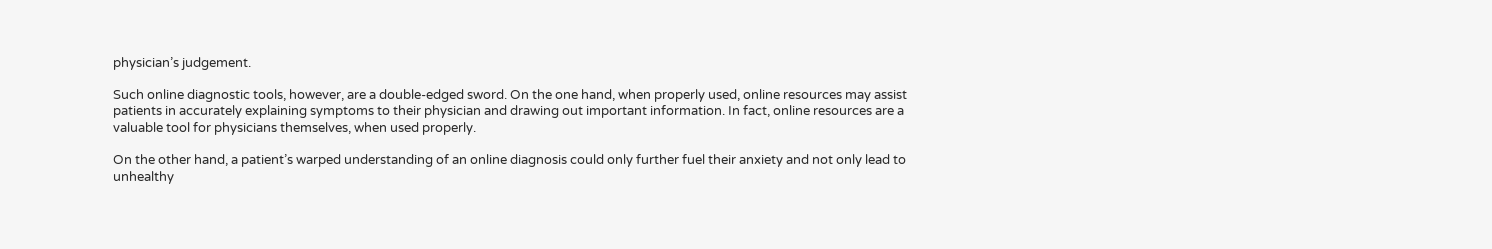physician’s judgement.

Such online diagnostic tools, however, are a double-edged sword. On the one hand, when properly used, online resources may assist patients in accurately explaining symptoms to their physician and drawing out important information. In fact, online resources are a valuable tool for physicians themselves, when used properly.

On the other hand, a patient’s warped understanding of an online diagnosis could only further fuel their anxiety and not only lead to unhealthy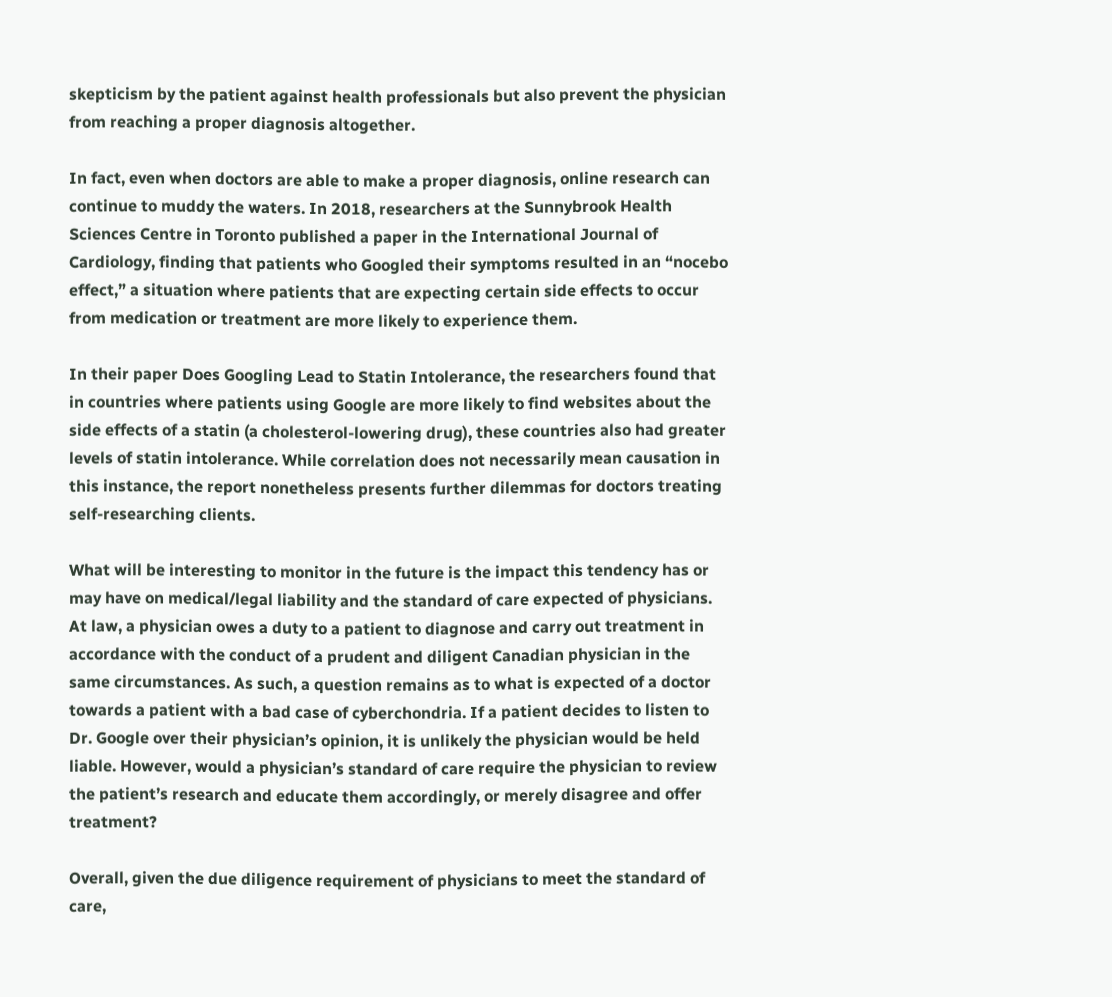skepticism by the patient against health professionals but also prevent the physician from reaching a proper diagnosis altogether.

In fact, even when doctors are able to make a proper diagnosis, online research can continue to muddy the waters. In 2018, researchers at the Sunnybrook Health Sciences Centre in Toronto published a paper in the International Journal of Cardiology, finding that patients who Googled their symptoms resulted in an “nocebo effect,” a situation where patients that are expecting certain side effects to occur from medication or treatment are more likely to experience them.

In their paper Does Googling Lead to Statin Intolerance, the researchers found that in countries where patients using Google are more likely to find websites about the side effects of a statin (a cholesterol-lowering drug), these countries also had greater levels of statin intolerance. While correlation does not necessarily mean causation in this instance, the report nonetheless presents further dilemmas for doctors treating self-researching clients.

What will be interesting to monitor in the future is the impact this tendency has or may have on medical/legal liability and the standard of care expected of physicians. At law, a physician owes a duty to a patient to diagnose and carry out treatment in accordance with the conduct of a prudent and diligent Canadian physician in the same circumstances. As such, a question remains as to what is expected of a doctor towards a patient with a bad case of cyberchondria. If a patient decides to listen to Dr. Google over their physician’s opinion, it is unlikely the physician would be held liable. However, would a physician’s standard of care require the physician to review the patient’s research and educate them accordingly, or merely disagree and offer treatment?

Overall, given the due diligence requirement of physicians to meet the standard of care,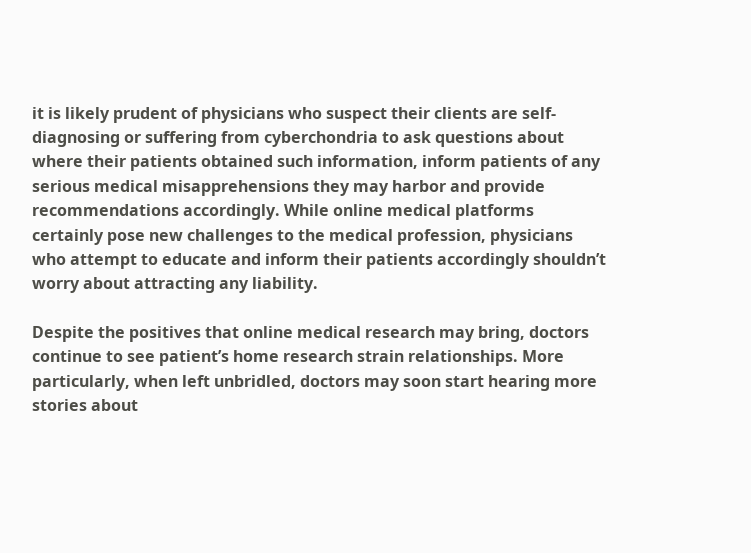it is likely prudent of physicians who suspect their clients are self-diagnosing or suffering from cyberchondria to ask questions about where their patients obtained such information, inform patients of any serious medical misapprehensions they may harbor and provide recommendations accordingly. While online medical platforms certainly pose new challenges to the medical profession, physicians who attempt to educate and inform their patients accordingly shouldn’t worry about attracting any liability.

Despite the positives that online medical research may bring, doctors continue to see patient’s home research strain relationships. More particularly, when left unbridled, doctors may soon start hearing more stories about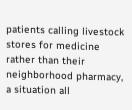patients calling livestock stores for medicine rather than their neighborhood pharmacy, a situation all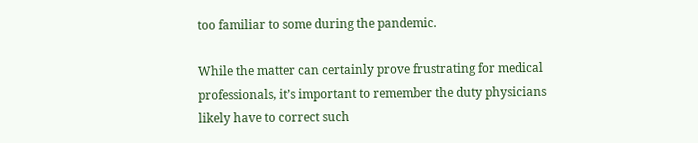too familiar to some during the pandemic.

While the matter can certainly prove frustrating for medical professionals, it’s important to remember the duty physicians likely have to correct such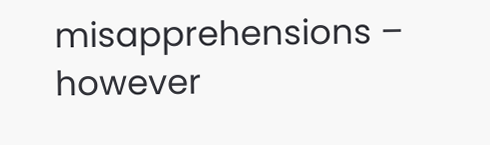misapprehensions – however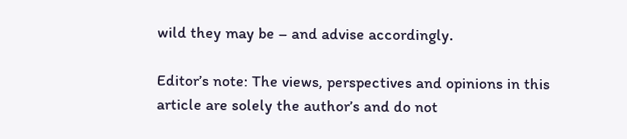wild they may be – and advise accordingly.

Editor’s note: The views, perspectives and opinions in this article are solely the author’s and do not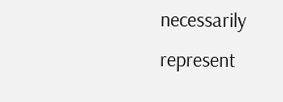necessarily represent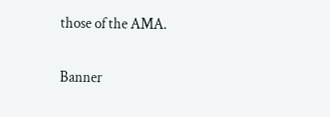those of the AMA.

Banner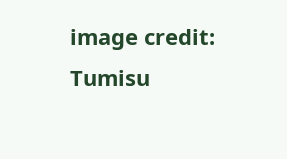image credit: Tumisu